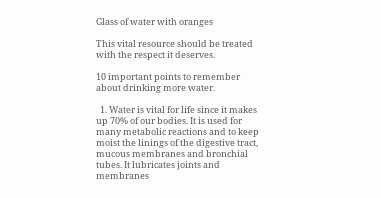Glass of water with oranges

This vital resource should be treated with the respect it deserves.

10 important points to remember about drinking more water.

  1. Water is vital for life since it makes up 70% of our bodies. It is used for many metabolic reactions and to keep moist the linings of the digestive tract, mucous membranes and bronchial tubes. It lubricates joints and membranes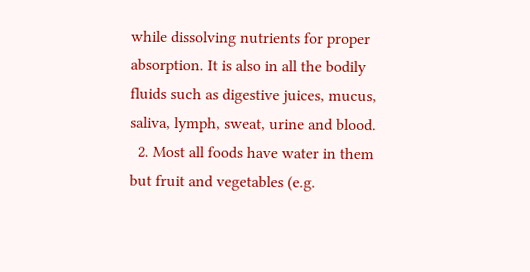while dissolving nutrients for proper absorption. It is also in all the bodily fluids such as digestive juices, mucus, saliva, lymph, sweat, urine and blood.
  2. Most all foods have water in them but fruit and vegetables (e.g.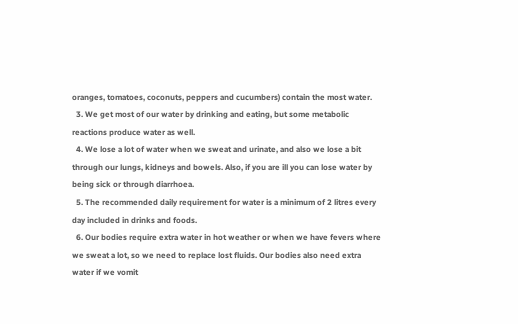oranges, tomatoes, coconuts, peppers and cucumbers) contain the most water.
  3. We get most of our water by drinking and eating, but some metabolic reactions produce water as well.
  4. We lose a lot of water when we sweat and urinate, and also we lose a bit through our lungs, kidneys and bowels. Also, if you are ill you can lose water by being sick or through diarrhoea.
  5. The recommended daily requirement for water is a minimum of 2 litres every day included in drinks and foods.
  6. Our bodies require extra water in hot weather or when we have fevers where we sweat a lot, so we need to replace lost fluids. Our bodies also need extra water if we vomit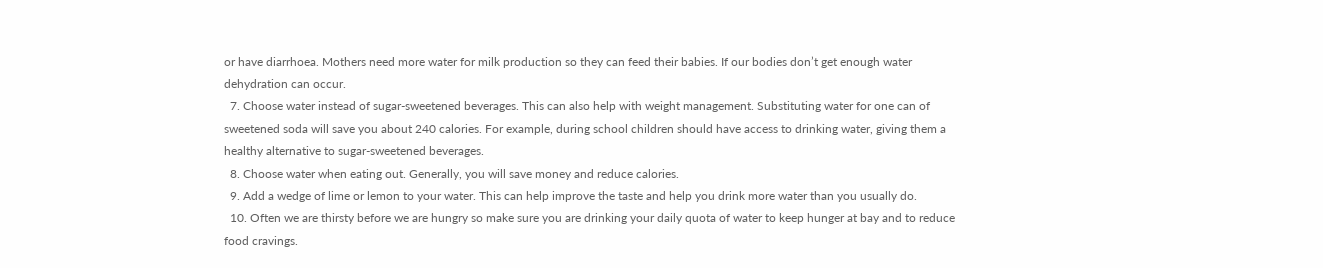or have diarrhoea. Mothers need more water for milk production so they can feed their babies. If our bodies don’t get enough water dehydration can occur.
  7. Choose water instead of sugar-sweetened beverages. This can also help with weight management. Substituting water for one can of sweetened soda will save you about 240 calories. For example, during school children should have access to drinking water, giving them a healthy alternative to sugar-sweetened beverages.
  8. Choose water when eating out. Generally, you will save money and reduce calories.
  9. Add a wedge of lime or lemon to your water. This can help improve the taste and help you drink more water than you usually do.
  10. Often we are thirsty before we are hungry so make sure you are drinking your daily quota of water to keep hunger at bay and to reduce food cravings.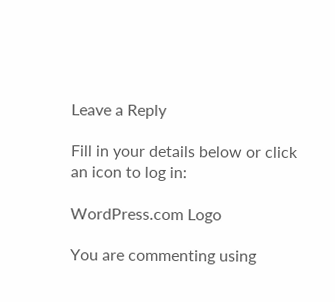Leave a Reply

Fill in your details below or click an icon to log in:

WordPress.com Logo

You are commenting using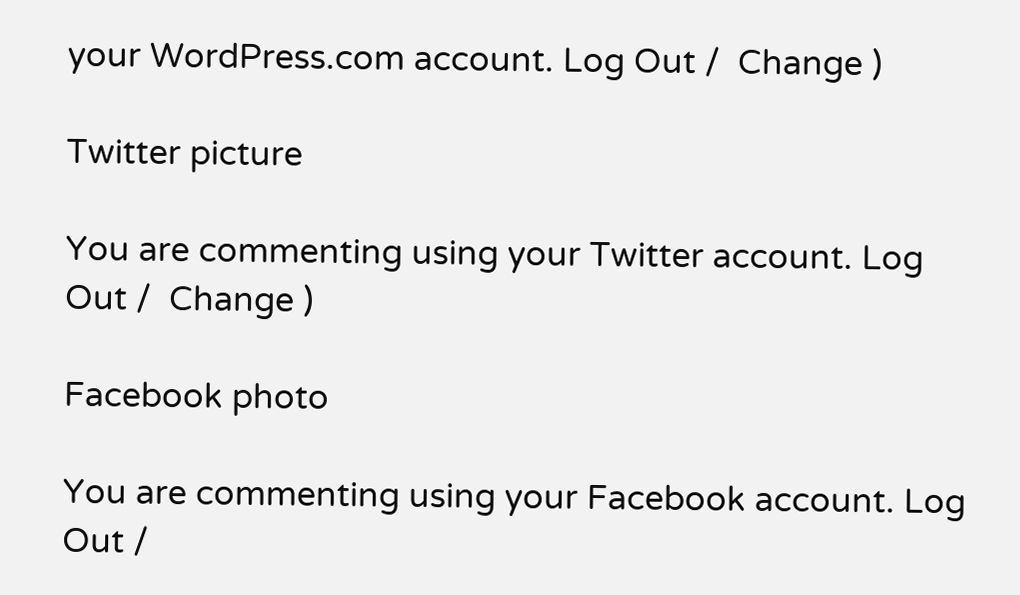your WordPress.com account. Log Out /  Change )

Twitter picture

You are commenting using your Twitter account. Log Out /  Change )

Facebook photo

You are commenting using your Facebook account. Log Out /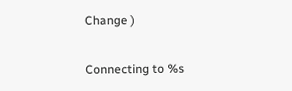Change )

Connecting to %s